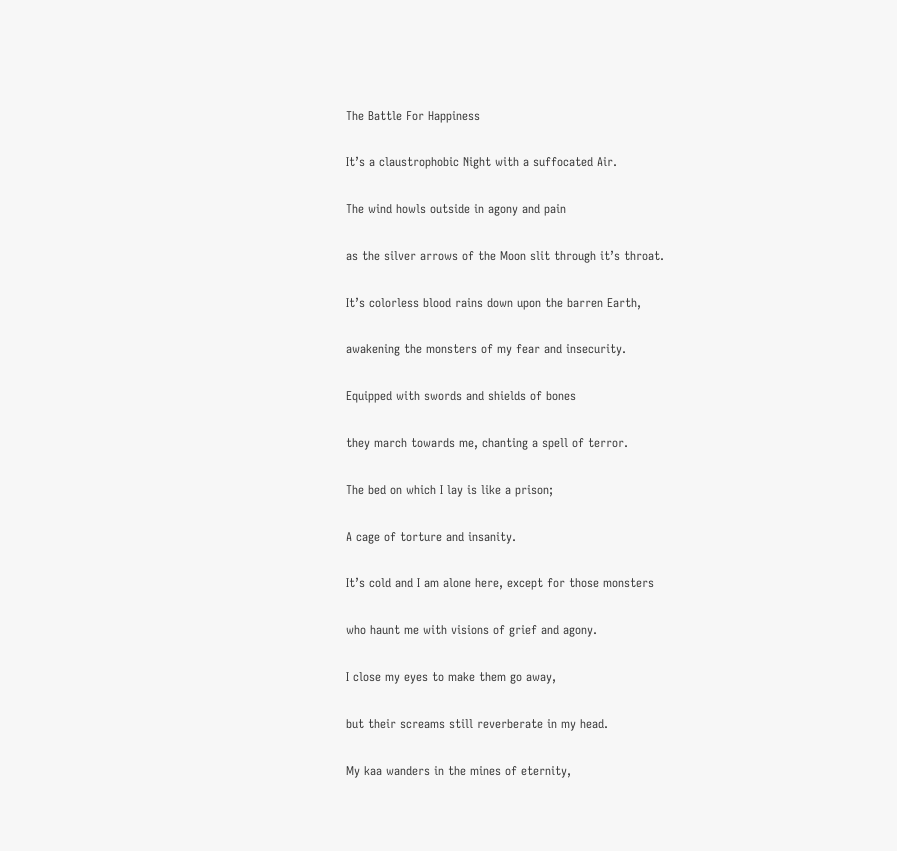The Battle For Happiness

It’s a claustrophobic Night with a suffocated Air.

The wind howls outside in agony and pain

as the silver arrows of the Moon slit through it’s throat.

It’s colorless blood rains down upon the barren Earth,

awakening the monsters of my fear and insecurity.

Equipped with swords and shields of bones

they march towards me, chanting a spell of terror.

The bed on which I lay is like a prison;

A cage of torture and insanity.

It’s cold and I am alone here, except for those monsters

who haunt me with visions of grief and agony.

I close my eyes to make them go away,

but their screams still reverberate in my head.

My kaa wanders in the mines of eternity,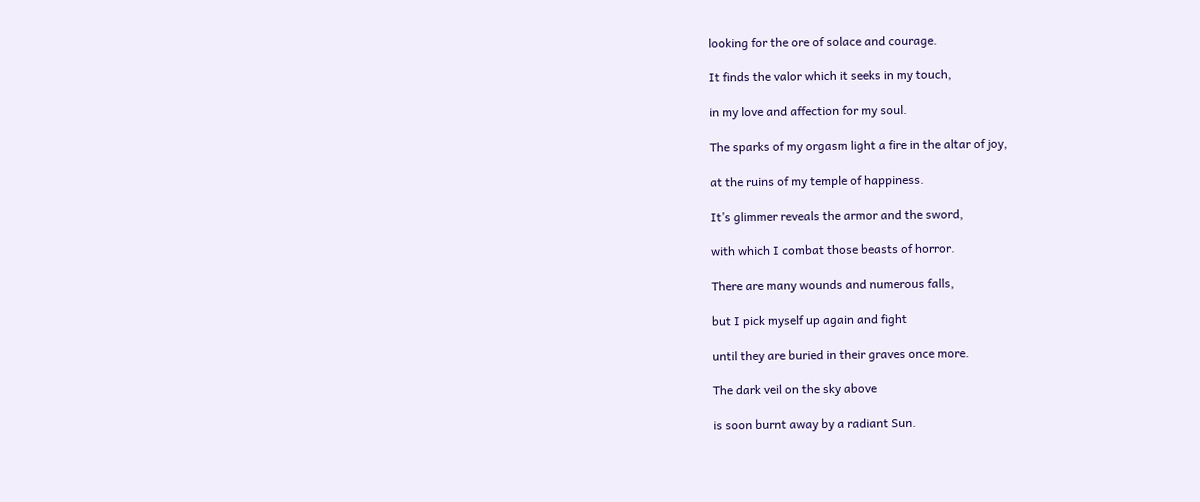looking for the ore of solace and courage.

It finds the valor which it seeks in my touch,

in my love and affection for my soul.

The sparks of my orgasm light a fire in the altar of joy,

at the ruins of my temple of happiness.

It’s glimmer reveals the armor and the sword,

with which I combat those beasts of horror.

There are many wounds and numerous falls,

but I pick myself up again and fight

until they are buried in their graves once more.

The dark veil on the sky above

is soon burnt away by a radiant Sun.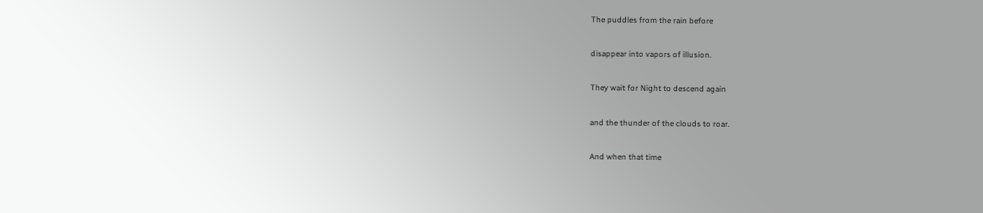The puddles from the rain before

disappear into vapors of illusion.

They wait for Night to descend again

and the thunder of the clouds to roar.

And when that time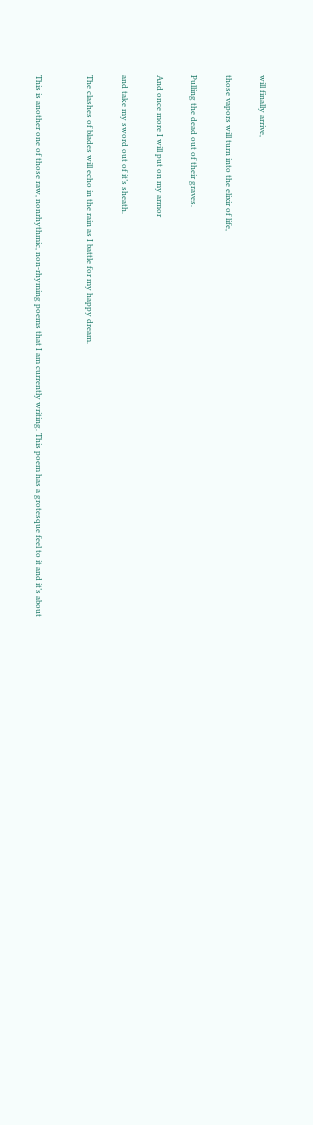will finally arrive,

those vapors will turn into the elixir of life,

Pulling the dead out of their graves.

And once more I will put on my armor

and take my sword out of it’s sheath.

The clashes of blades will echo in the rain as I battle for my happy dream.


This is another one of those raw, nonrhythmic, non-rhyming poems that I am currently writing. This poem has a grotesque feel to it and it’s about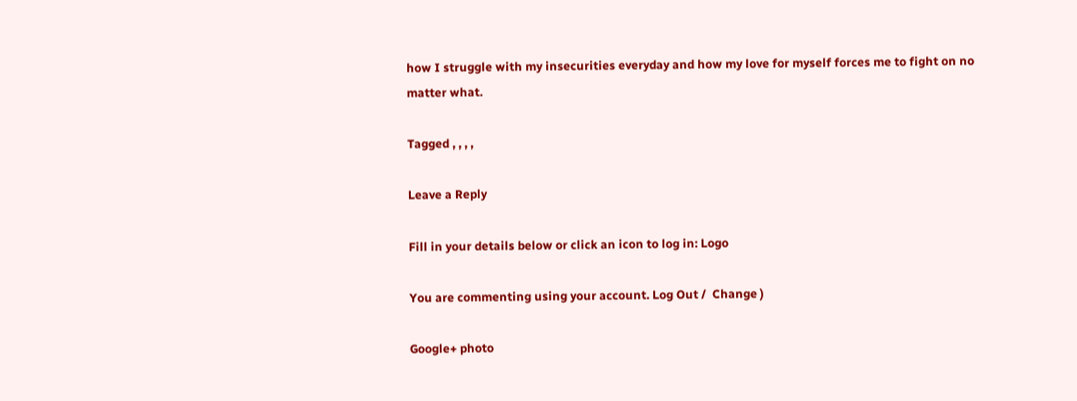how I struggle with my insecurities everyday and how my love for myself forces me to fight on no matter what.

Tagged , , , ,

Leave a Reply

Fill in your details below or click an icon to log in: Logo

You are commenting using your account. Log Out /  Change )

Google+ photo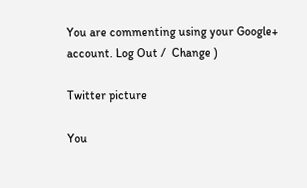You are commenting using your Google+ account. Log Out /  Change )

Twitter picture

You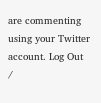are commenting using your Twitter account. Log Out /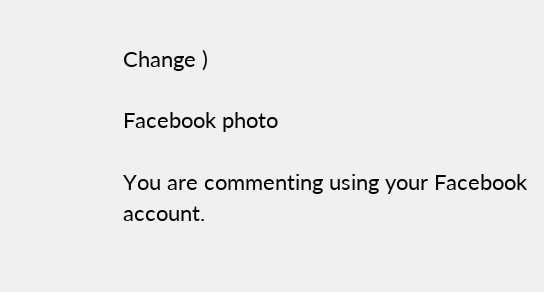Change )

Facebook photo

You are commenting using your Facebook account.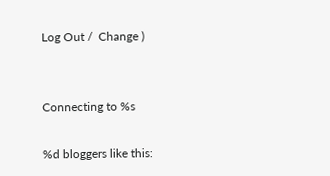Log Out /  Change )


Connecting to %s

%d bloggers like this: